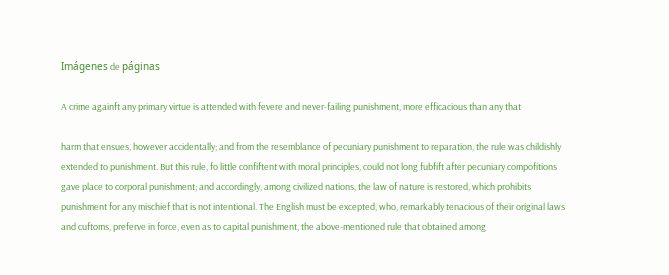Imágenes de páginas

A crime againft any primary virtue is attended with fevere and never-failing punishment, more efficacious than any that

harm that ensues, however accidentally; and from the resemblance of pecuniary punishment to reparation, the rule was childishly extended to punishment. But this rule, fo little confiftent with moral principles, could not long fubfift after pecuniary compofitions gave place to corporal punishment; and accordingly, among civilized nations, the law of nature is restored, which prohibits punishment for any mischief that is not intentional. The English must be excepted, who, remarkably tenacious of their original laws and cuftoms, preferve in force, even as to capital punishment, the above-mentioned rule that obtained among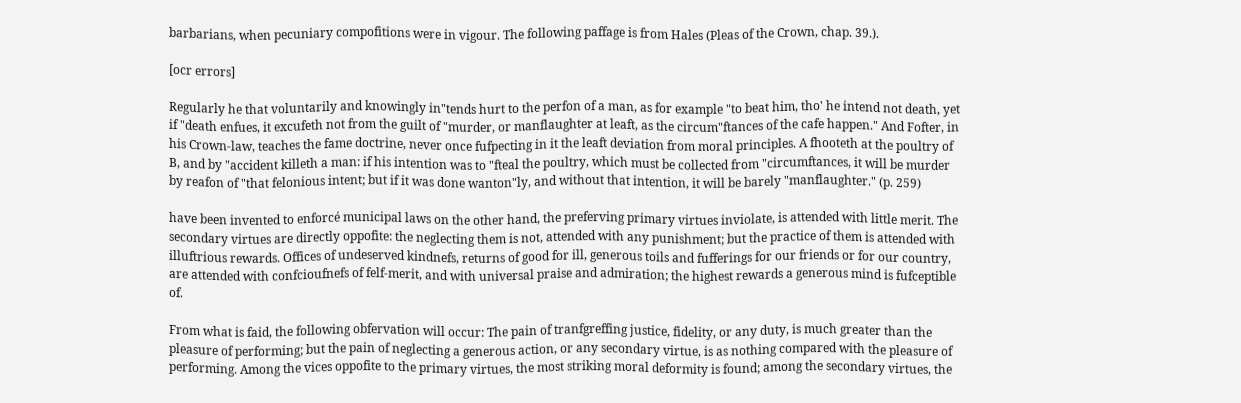barbarians, when pecuniary compofitions were in vigour. The following paffage is from Hales (Pleas of the Crown, chap. 39.).

[ocr errors]

Regularly he that voluntarily and knowingly in"tends hurt to the perfon of a man, as for example "to beat him, tho' he intend not death, yet if "death enfues, it excufeth not from the guilt of "murder, or manflaughter at leaft, as the circum"ftances of the cafe happen." And Fofter, in his Crown-law, teaches the fame doctrine, never once fufpecting in it the leaft deviation from moral principles. A fhooteth at the poultry of B, and by "accident killeth a man: if his intention was to "fteal the poultry, which must be collected from "circumftances, it will be murder by reafon of "that felonious intent; but if it was done wanton"ly, and without that intention, it will be barely "manflaughter." (p. 259)

have been invented to enforcé municipal laws on the other hand, the preferving primary virtues inviolate, is attended with little merit. The secondary virtues are directly oppofite: the neglecting them is not, attended with any punishment; but the practice of them is attended with illuftrious rewards. Offices of undeserved kindnefs, returns of good for ill, generous toils and fufferings for our friends or for our country, are attended with confcioufnefs of felf-merit, and with universal praise and admiration; the highest rewards a generous mind is fufceptible of.

From what is faid, the following obfervation will occur: The pain of tranfgreffing justice, fidelity, or any duty, is much greater than the pleasure of performing; but the pain of neglecting a generous action, or any secondary virtue, is as nothing compared with the pleasure of performing. Among the vices oppofite to the primary virtues, the most striking moral deformity is found; among the secondary virtues, the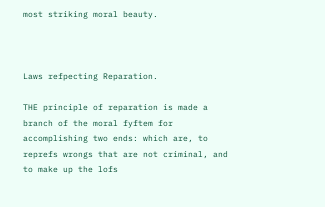most striking moral beauty.



Laws refpecting Reparation.

THE principle of reparation is made a branch of the moral fyftem for accomplishing two ends: which are, to reprefs wrongs that are not criminal, and to make up the lofs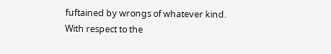fuftained by wrongs of whatever kind. With respect to the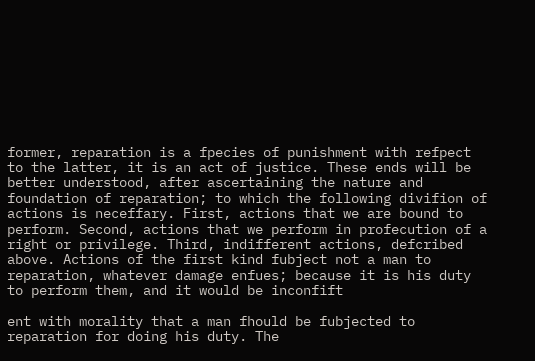former, reparation is a fpecies of punishment with refpect to the latter, it is an act of justice. These ends will be better understood, after ascertaining the nature and foundation of reparation; to which the following divifion of actions is neceffary. First, actions that we are bound to perform. Second, actions that we perform in profecution of a right or privilege. Third, indifferent actions, defcribed above. Actions of the first kind fubject not a man to reparation, whatever damage enfues; because it is his duty to perform them, and it would be inconfift

ent with morality that a man fhould be fubjected to reparation for doing his duty. The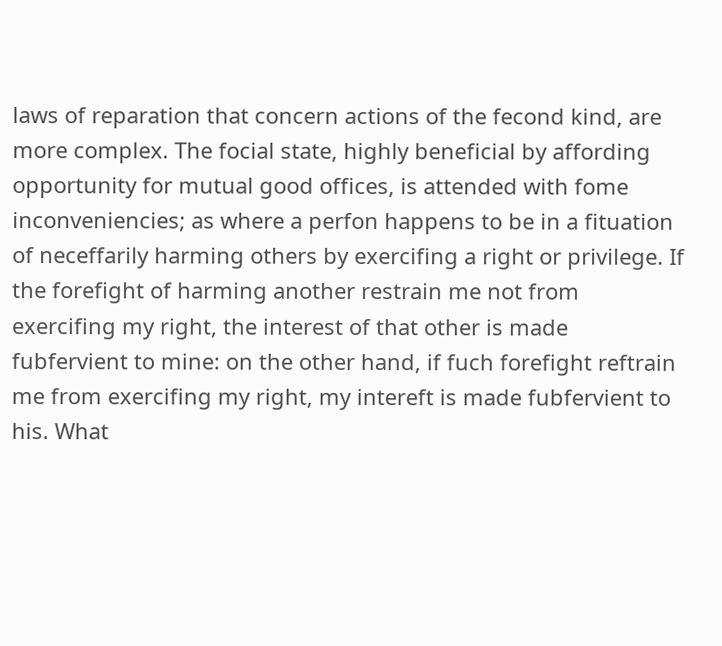laws of reparation that concern actions of the fecond kind, are more complex. The focial state, highly beneficial by affording opportunity for mutual good offices, is attended with fome inconveniencies; as where a perfon happens to be in a fituation of neceffarily harming others by exercifing a right or privilege. If the forefight of harming another restrain me not from exercifing my right, the interest of that other is made fubfervient to mine: on the other hand, if fuch forefight reftrain me from exercifing my right, my intereft is made fubfervient to his. What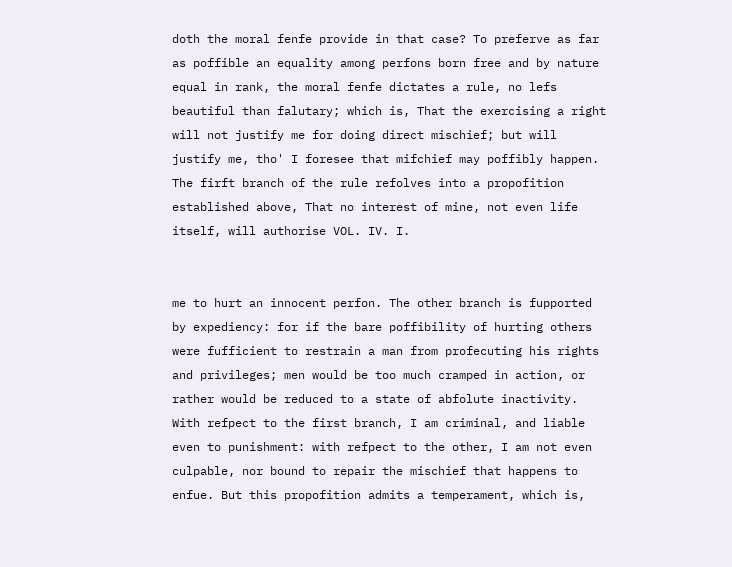doth the moral fenfe provide in that case? To preferve as far as poffible an equality among perfons born free and by nature equal in rank, the moral fenfe dictates a rule, no lefs beautiful than falutary; which is, That the exercising a right will not justify me for doing direct mischief; but will justify me, tho' I foresee that mifchief may poffibly happen. The firft branch of the rule refolves into a propofition established above, That no interest of mine, not even life itself, will authorise VOL. IV. I.


me to hurt an innocent perfon. The other branch is fupported by expediency: for if the bare poffibility of hurting others were fufficient to restrain a man from profecuting his rights and privileges; men would be too much cramped in action, or rather would be reduced to a state of abfolute inactivity. With refpect to the first branch, I am criminal, and liable even to punishment: with refpect to the other, I am not even culpable, nor bound to repair the mischief that happens to enfue. But this propofition admits a temperament, which is,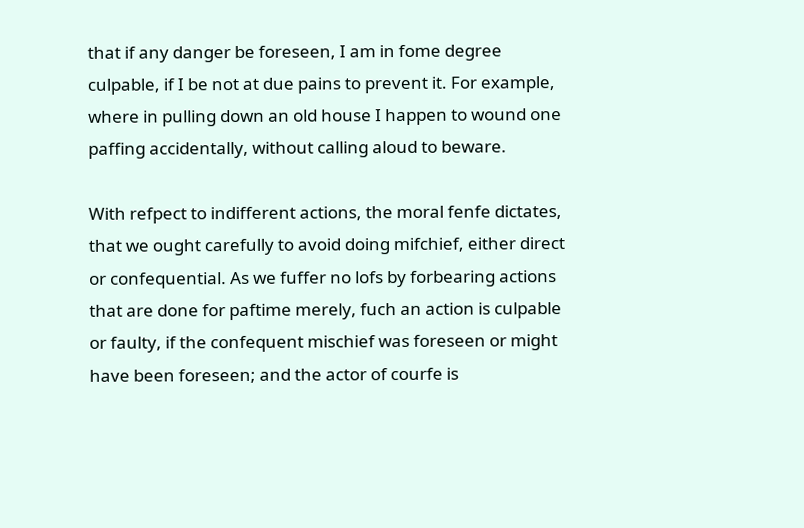that if any danger be foreseen, I am in fome degree culpable, if I be not at due pains to prevent it. For example, where in pulling down an old house I happen to wound one paffing accidentally, without calling aloud to beware.

With refpect to indifferent actions, the moral fenfe dictates, that we ought carefully to avoid doing mifchief, either direct or confequential. As we fuffer no lofs by forbearing actions that are done for paftime merely, fuch an action is culpable or faulty, if the confequent mischief was foreseen or might have been foreseen; and the actor of courfe is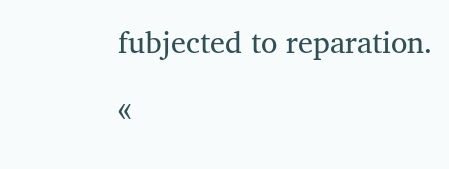fubjected to reparation.

«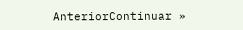AnteriorContinuar »